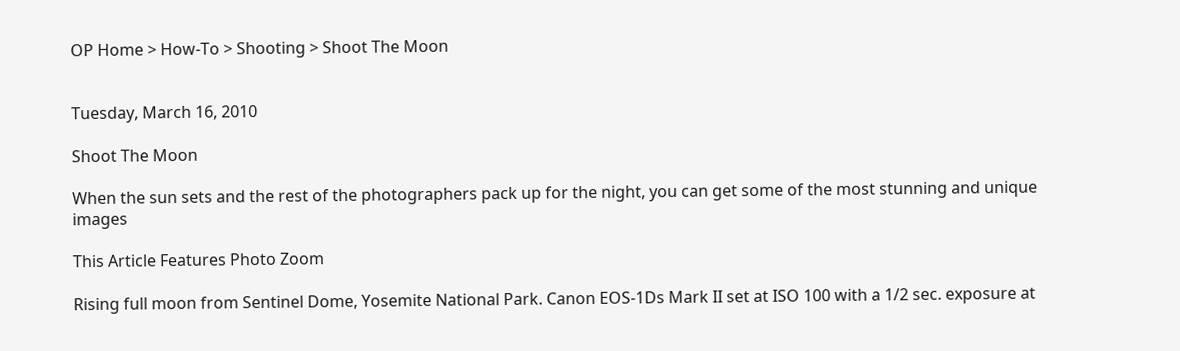OP Home > How-To > Shooting > Shoot The Moon


Tuesday, March 16, 2010

Shoot The Moon

When the sun sets and the rest of the photographers pack up for the night, you can get some of the most stunning and unique images

This Article Features Photo Zoom

Rising full moon from Sentinel Dome, Yosemite National Park. Canon EOS-1Ds Mark II set at ISO 100 with a 1/2 sec. exposure at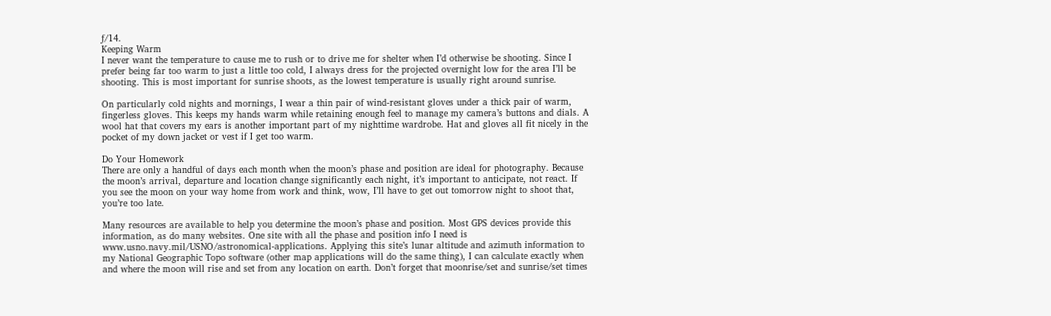ƒ/14.
Keeping Warm
I never want the temperature to cause me to rush or to drive me for shelter when I’d otherwise be shooting. Since I prefer being far too warm to just a little too cold, I always dress for the projected overnight low for the area I’ll be shooting. This is most important for sunrise shoots, as the lowest temperature is usually right around sunrise.

On particularly cold nights and mornings, I wear a thin pair of wind-resistant gloves under a thick pair of warm, fingerless gloves. This keeps my hands warm while retaining enough feel to manage my camera’s buttons and dials. A wool hat that covers my ears is another important part of my nighttime wardrobe. Hat and gloves all fit nicely in the pocket of my down jacket or vest if I get too warm.

Do Your Homework
There are only a handful of days each month when the moon’s phase and position are ideal for photography. Because the moon’s arrival, departure and location change significantly each night, it’s important to anticipate, not react. If you see the moon on your way home from work and think, wow, I’ll have to get out tomorrow night to shoot that, you’re too late.

Many resources are available to help you determine the moon’s phase and position. Most GPS devices provide this information, as do many websites. One site with all the phase and position info I need is www.usno.navy.mil/USNO/astronomical-applications. Applying this site’s lunar altitude and azimuth information to my National Geographic Topo software (other map applications will do the same thing), I can calculate exactly when and where the moon will rise and set from any location on earth. Don’t forget that moonrise/set and sunrise/set times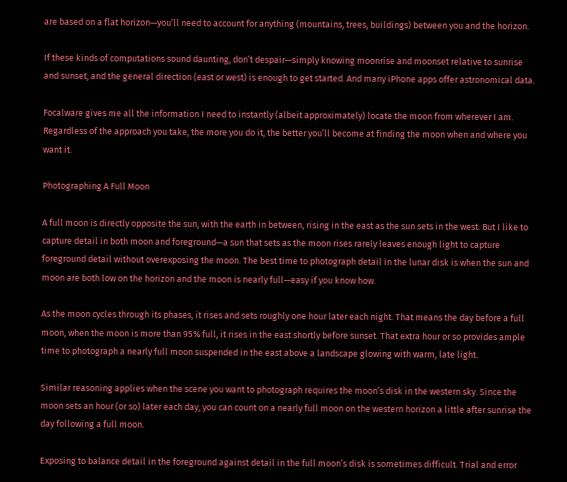are based on a flat horizon—you’ll need to account for anything (mountains, trees, buildings) between you and the horizon.

If these kinds of computations sound daunting, don’t despair—simply knowing moonrise and moonset relative to sunrise and sunset, and the general direction (east or west) is enough to get started. And many iPhone apps offer astronomical data.

Focalware gives me all the information I need to instantly (albeit approximately) locate the moon from wherever I am. Regardless of the approach you take, the more you do it, the better you’ll become at finding the moon when and where you want it.

Photographing A Full Moon

A full moon is directly opposite the sun, with the earth in between, rising in the east as the sun sets in the west. But I like to capture detail in both moon and foreground—a sun that sets as the moon rises rarely leaves enough light to capture foreground detail without overexposing the moon. The best time to photograph detail in the lunar disk is when the sun and moon are both low on the horizon and the moon is nearly full—easy if you know how.

As the moon cycles through its phases, it rises and sets roughly one hour later each night. That means the day before a full moon, when the moon is more than 95% full, it rises in the east shortly before sunset. That extra hour or so provides ample time to photograph a nearly full moon suspended in the east above a landscape glowing with warm, late light.

Similar reasoning applies when the scene you want to photograph requires the moon’s disk in the western sky. Since the moon sets an hour (or so) later each day, you can count on a nearly full moon on the western horizon a little after sunrise the day following a full moon.

Exposing to balance detail in the foreground against detail in the full moon’s disk is sometimes difficult. Trial and error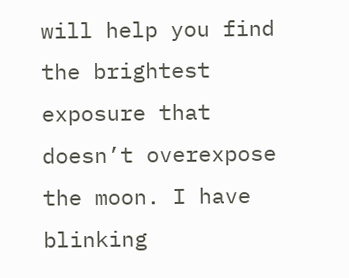will help you find the brightest exposure that doesn’t overexpose the moon. I have blinking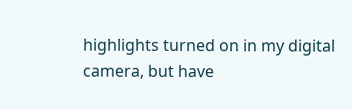highlights turned on in my digital camera, but have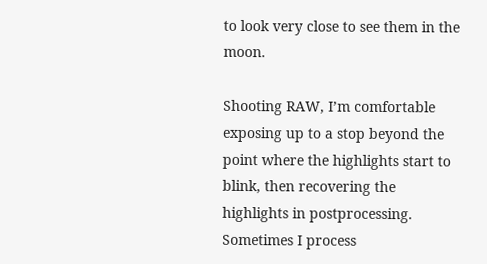to look very close to see them in the moon.

Shooting RAW, I’m comfortable exposing up to a stop beyond the point where the highlights start to blink, then recovering the highlights in postprocessing. Sometimes I process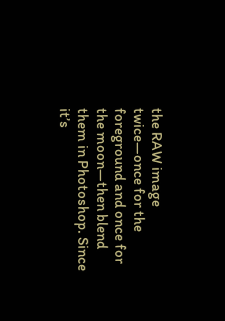the RAW image twice—once for the foreground and once for the moon—then blend them in Photoshop. Since it’s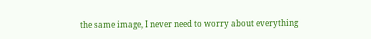the same image, I never need to worry about everything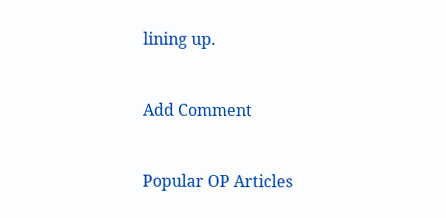lining up.


Add Comment


Popular OP Articles